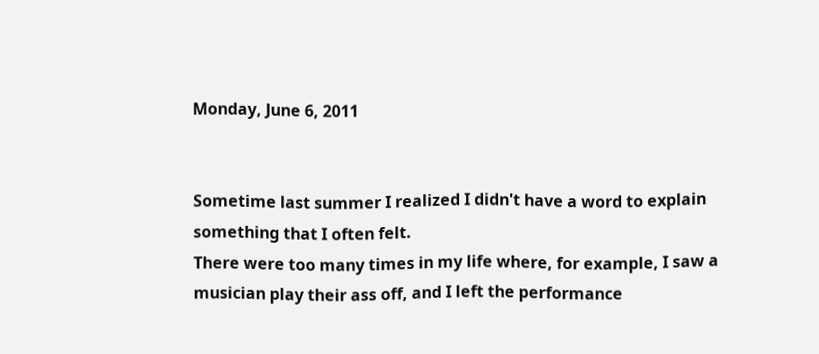Monday, June 6, 2011


Sometime last summer I realized I didn't have a word to explain something that I often felt.
There were too many times in my life where, for example, I saw a musician play their ass off, and I left the performance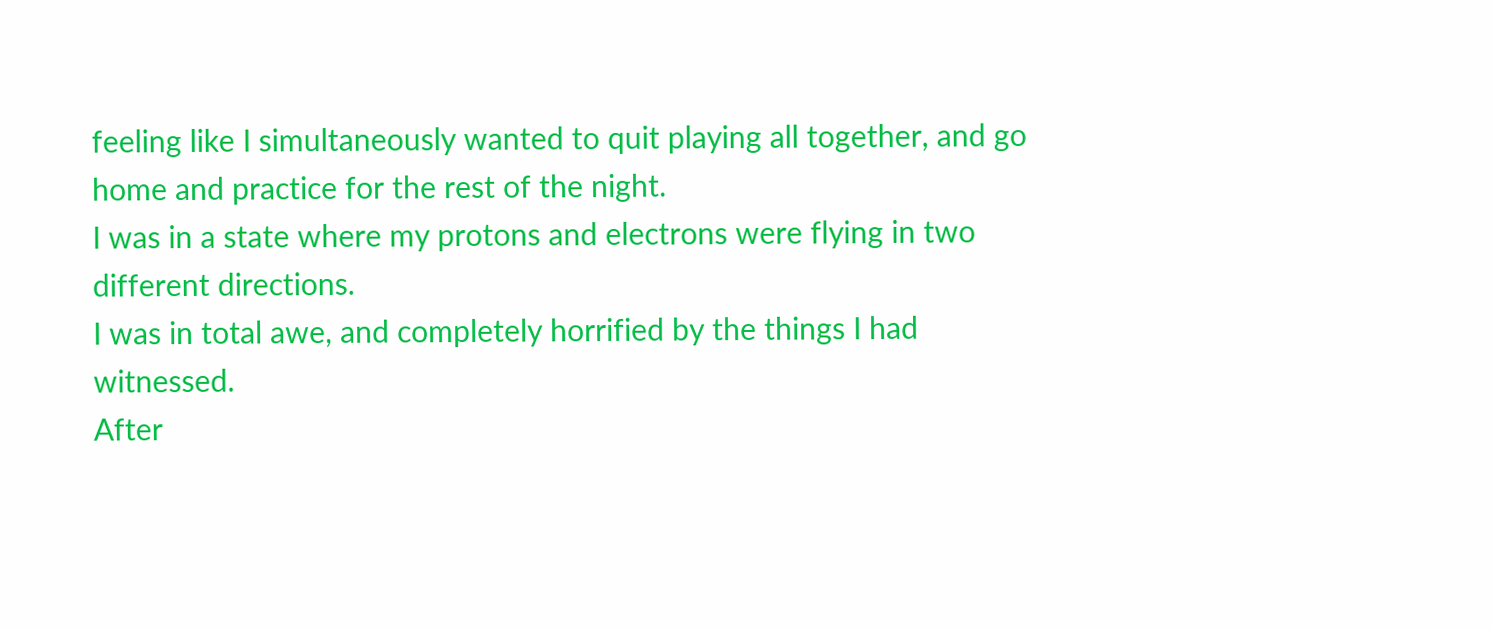feeling like I simultaneously wanted to quit playing all together, and go home and practice for the rest of the night.
I was in a state where my protons and electrons were flying in two different directions.
I was in total awe, and completely horrified by the things I had witnessed.
After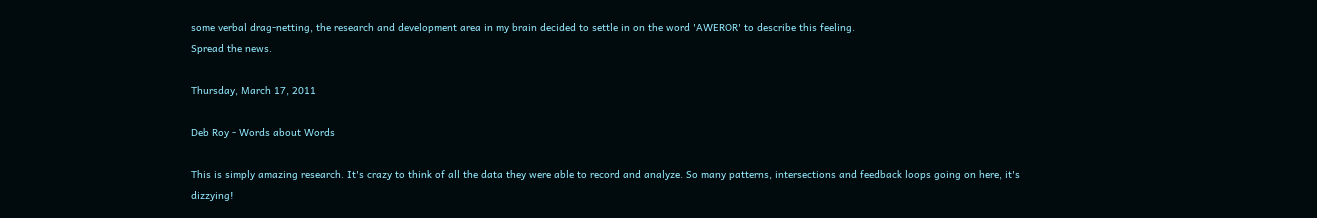some verbal drag-netting, the research and development area in my brain decided to settle in on the word 'AWEROR' to describe this feeling.
Spread the news.

Thursday, March 17, 2011

Deb Roy - Words about Words

This is simply amazing research. It's crazy to think of all the data they were able to record and analyze. So many patterns, intersections and feedback loops going on here, it's dizzying!